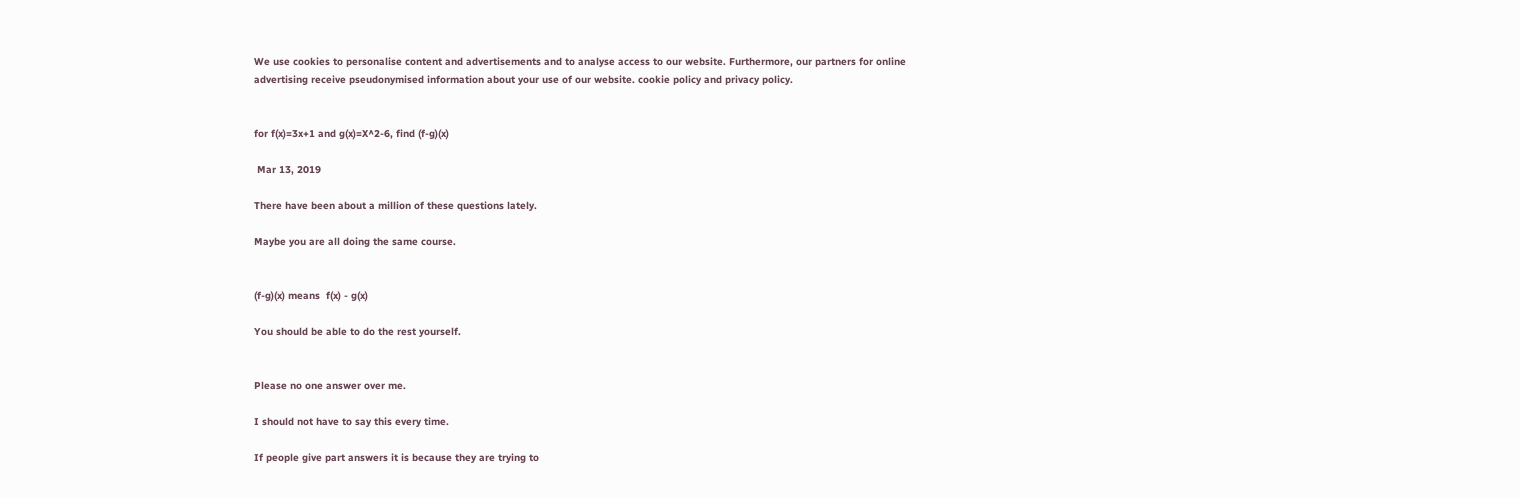We use cookies to personalise content and advertisements and to analyse access to our website. Furthermore, our partners for online advertising receive pseudonymised information about your use of our website. cookie policy and privacy policy.


for f(x)=3x+1 and g(x)=X^2-6, find (f-g)(x)

 Mar 13, 2019

There have been about a million of these questions lately.

Maybe you are all doing the same course.


(f-g)(x) means  f(x) - g(x)

You should be able to do the rest yourself.


Please no one answer over me.

I should not have to say this every time.

If people give part answers it is because they are trying to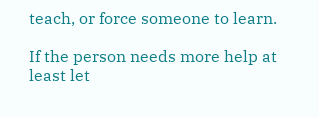teach, or force someone to learn.

If the person needs more help at least let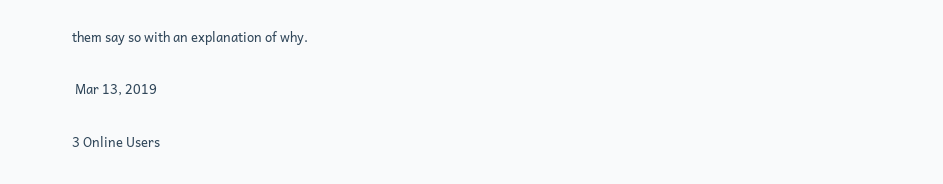them say so with an explanation of why.

 Mar 13, 2019

3 Online Users